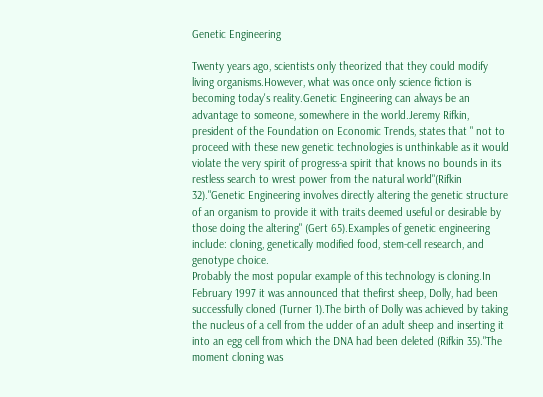Genetic Engineering

Twenty years ago, scientists only theorized that they could modify living organisms.However, what was once only science fiction is becoming today's reality.Genetic Engineering can always be an advantage to someone, somewhere in the world.Jeremy Rifkin, president of the Foundation on Economic Trends, states that " not to proceed with these new genetic technologies is unthinkable as it would violate the very spirit of progress-a spirit that knows no bounds in its restless search to wrest power from the natural world"(Rifkin 32)."Genetic Engineering involves directly altering the genetic structure of an organism to provide it with traits deemed useful or desirable by those doing the altering" (Gert 65).Examples of genetic engineering include: cloning, genetically modified food, stem-cell research, and genotype choice.
Probably the most popular example of this technology is cloning.In February 1997 it was announced that thefirst sheep, Dolly, had been successfully cloned (Turner 1).The birth of Dolly was achieved by taking the nucleus of a cell from the udder of an adult sheep and inserting it into an egg cell from which the DNA had been deleted (Rifkin 35)."The moment cloning was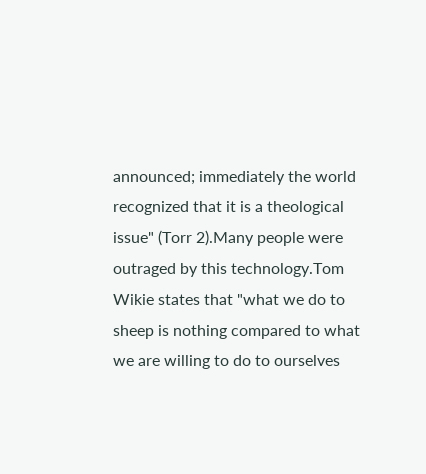announced; immediately the world recognized that it is a theological issue" (Torr 2).Many people were outraged by this technology.Tom Wikie states that "what we do to sheep is nothing compared to what we are willing to do to ourselves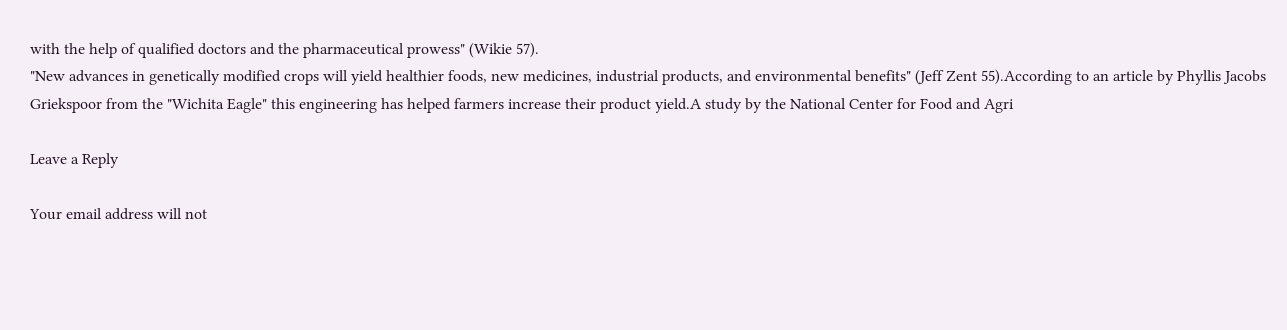with the help of qualified doctors and the pharmaceutical prowess" (Wikie 57).
"New advances in genetically modified crops will yield healthier foods, new medicines, industrial products, and environmental benefits" (Jeff Zent 55).According to an article by Phyllis Jacobs Griekspoor from the "Wichita Eagle" this engineering has helped farmers increase their product yield.A study by the National Center for Food and Agri

Leave a Reply

Your email address will not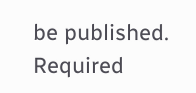be published. Required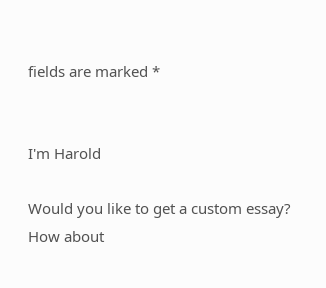fields are marked *


I'm Harold

Would you like to get a custom essay? How about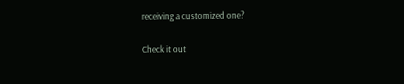receiving a customized one?

Check it out